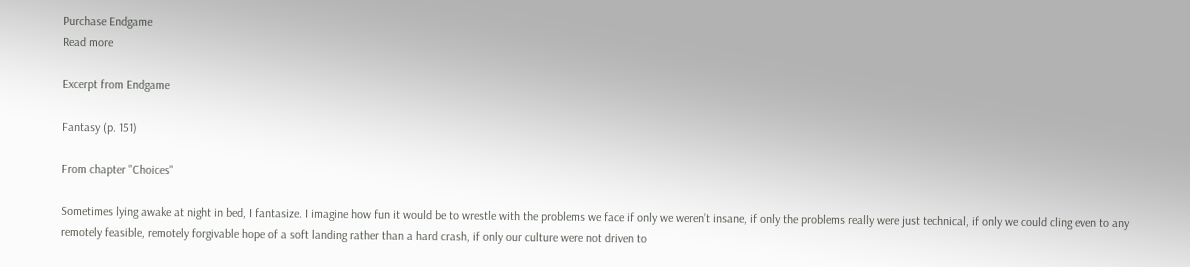Purchase Endgame
Read more

Excerpt from Endgame

Fantasy (p. 151)

From chapter "Choices"

Sometimes lying awake at night in bed, I fantasize. I imagine how fun it would be to wrestle with the problems we face if only we weren’t insane, if only the problems really were just technical, if only we could cling even to any remotely feasible, remotely forgivable hope of a soft landing rather than a hard crash, if only our culture were not driven to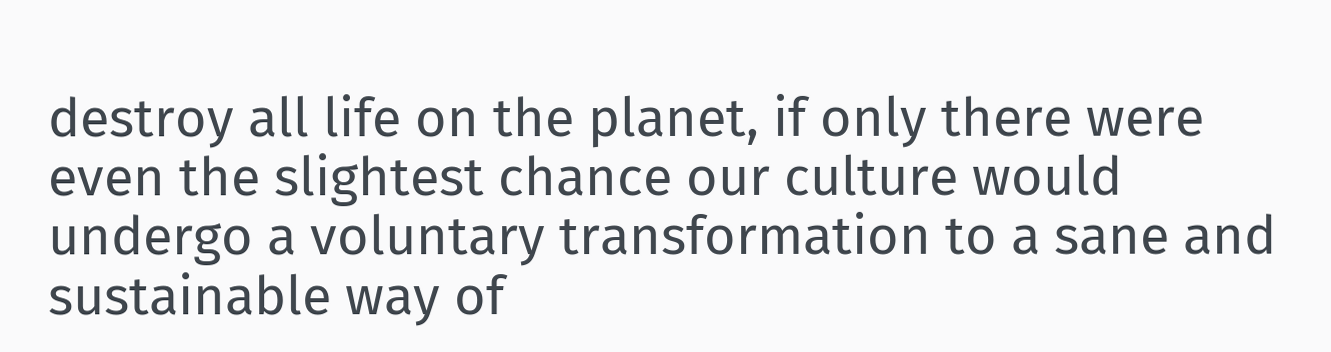destroy all life on the planet, if only there were even the slightest chance our culture would undergo a voluntary transformation to a sane and sustainable way of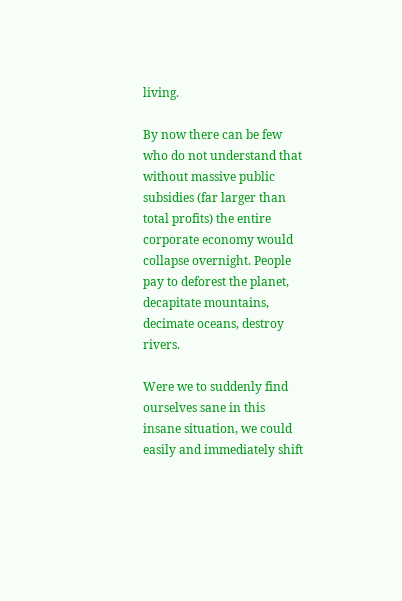living.

By now there can be few who do not understand that without massive public subsidies (far larger than total profits) the entire corporate economy would collapse overnight. People pay to deforest the planet, decapitate mountains, decimate oceans, destroy rivers.

Were we to suddenly find ourselves sane in this insane situation, we could easily and immediately shift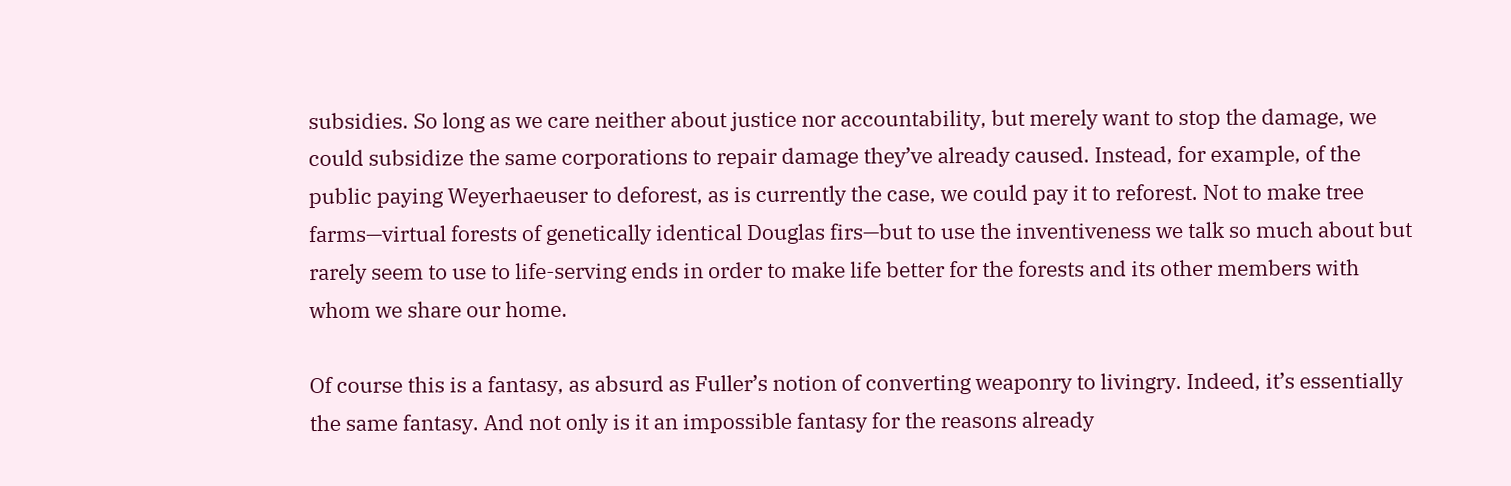subsidies. So long as we care neither about justice nor accountability, but merely want to stop the damage, we could subsidize the same corporations to repair damage they’ve already caused. Instead, for example, of the public paying Weyerhaeuser to deforest, as is currently the case, we could pay it to reforest. Not to make tree farms—virtual forests of genetically identical Douglas firs—but to use the inventiveness we talk so much about but rarely seem to use to life-serving ends in order to make life better for the forests and its other members with whom we share our home.

Of course this is a fantasy, as absurd as Fuller’s notion of converting weaponry to livingry. Indeed, it’s essentially the same fantasy. And not only is it an impossible fantasy for the reasons already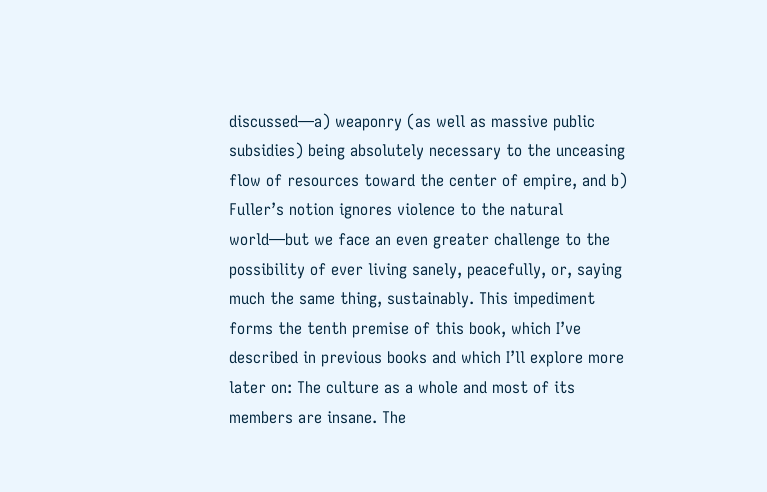discussed—a) weaponry (as well as massive public subsidies) being absolutely necessary to the unceasing flow of resources toward the center of empire, and b) Fuller’s notion ignores violence to the natural world—but we face an even greater challenge to the possibility of ever living sanely, peacefully, or, saying much the same thing, sustainably. This impediment forms the tenth premise of this book, which I’ve described in previous books and which I’ll explore more later on: The culture as a whole and most of its members are insane. The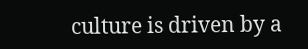culture is driven by a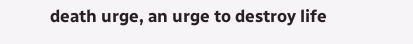death urge, an urge to destroy life